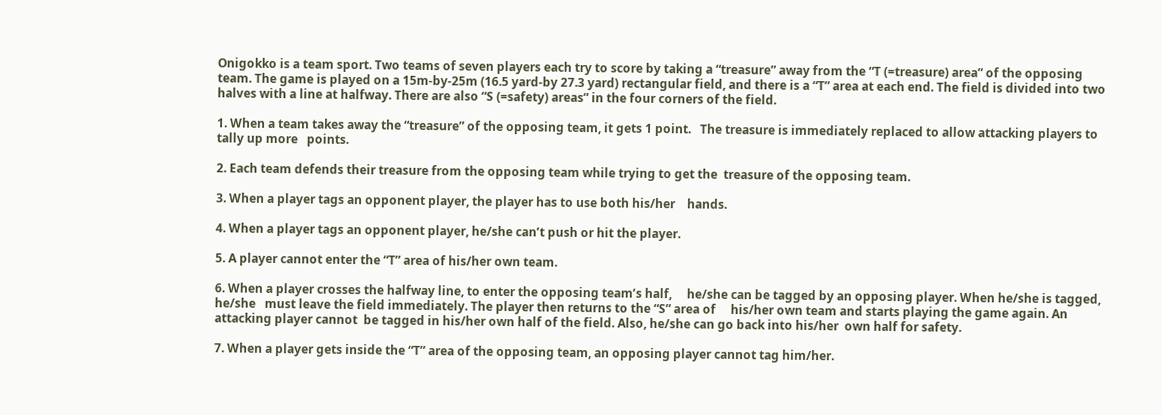Onigokko is a team sport. Two teams of seven players each try to score by taking a “treasure” away from the “T (=treasure) area” of the opposing team. The game is played on a 15m-by-25m (16.5 yard-by 27.3 yard) rectangular field, and there is a “T” area at each end. The field is divided into two halves with a line at halfway. There are also “S (=safety) areas” in the four corners of the field.

1. When a team takes away the “treasure” of the opposing team, it gets 1 point.   The treasure is immediately replaced to allow attacking players to tally up more   points.

2. Each team defends their treasure from the opposing team while trying to get the  treasure of the opposing team.

3. When a player tags an opponent player, the player has to use both his/her    hands.

4. When a player tags an opponent player, he/she can’t push or hit the player.

5. A player cannot enter the “T” area of his/her own team.

6. When a player crosses the halfway line, to enter the opposing team’s half,     he/she can be tagged by an opposing player. When he/she is tagged, he/she   must leave the field immediately. The player then returns to the “S” area of     his/her own team and starts playing the game again. An attacking player cannot  be tagged in his/her own half of the field. Also, he/she can go back into his/her  own half for safety.

7. When a player gets inside the “T” area of the opposing team, an opposing player cannot tag him/her.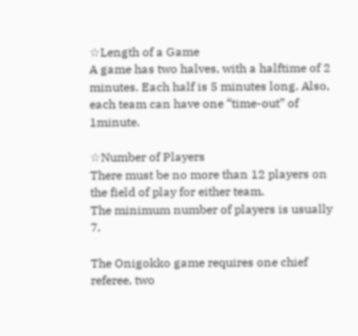☆Length of a Game
A game has two halves, with a halftime of 2 minutes. Each half is 5 minutes long. Also, each team can have one “time-out” of 1minute.

☆Number of Players
There must be no more than 12 players on the field of play for either team.
The minimum number of players is usually 7.

The Onigokko game requires one chief referee, two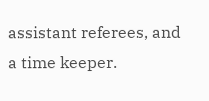assistant referees, and a time keeper.